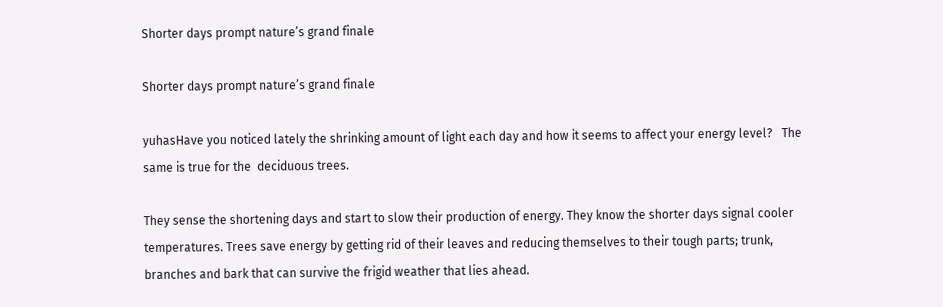Shorter days prompt nature’s grand finale

Shorter days prompt nature’s grand finale

yuhasHave you noticed lately the shrinking amount of light each day and how it seems to affect your energy level?   The same is true for the  deciduous trees.

They sense the shortening days and start to slow their production of energy. They know the shorter days signal cooler temperatures. Trees save energy by getting rid of their leaves and reducing themselves to their tough parts; trunk, branches and bark that can survive the frigid weather that lies ahead.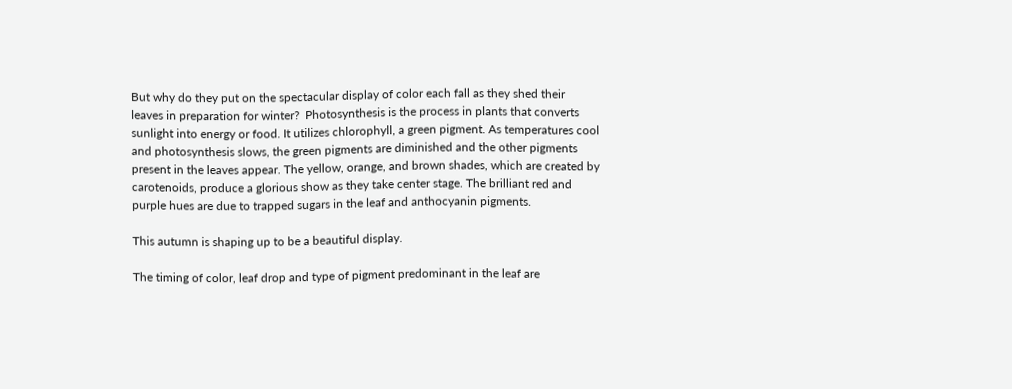But why do they put on the spectacular display of color each fall as they shed their leaves in preparation for winter?  Photosynthesis is the process in plants that converts sunlight into energy or food. It utilizes chlorophyll, a green pigment. As temperatures cool and photosynthesis slows, the green pigments are diminished and the other pigments present in the leaves appear. The yellow, orange, and brown shades, which are created by carotenoids, produce a glorious show as they take center stage. The brilliant red and purple hues are due to trapped sugars in the leaf and anthocyanin pigments.

This autumn is shaping up to be a beautiful display.

The timing of color, leaf drop and type of pigment predominant in the leaf are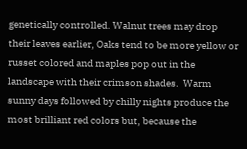genetically controlled. Walnut trees may drop their leaves earlier, Oaks tend to be more yellow or russet colored and maples pop out in the landscape with their crimson shades.  Warm sunny days followed by chilly nights produce the most brilliant red colors but, because the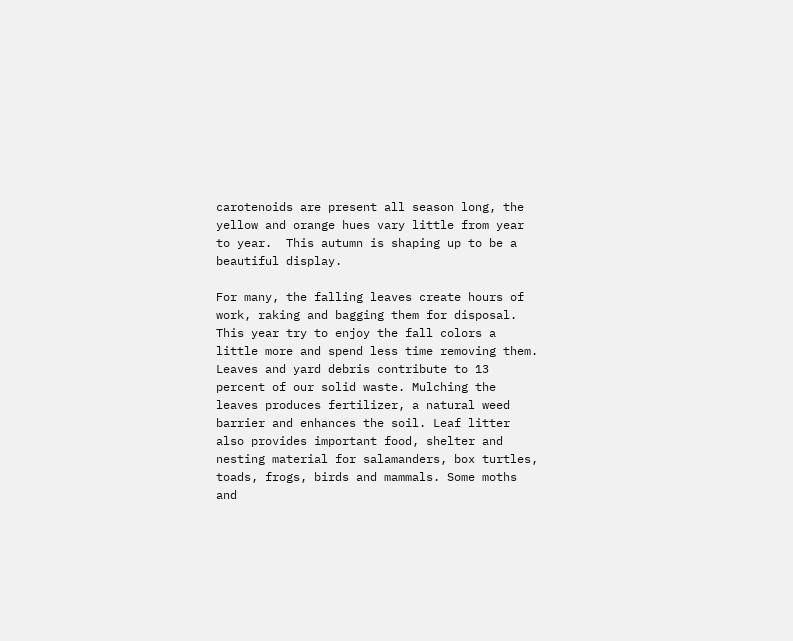carotenoids are present all season long, the yellow and orange hues vary little from year to year.  This autumn is shaping up to be a beautiful display.

For many, the falling leaves create hours of work, raking and bagging them for disposal. This year try to enjoy the fall colors a little more and spend less time removing them.  Leaves and yard debris contribute to 13 percent of our solid waste. Mulching the leaves produces fertilizer, a natural weed barrier and enhances the soil. Leaf litter also provides important food, shelter and nesting material for salamanders, box turtles, toads, frogs, birds and mammals. Some moths and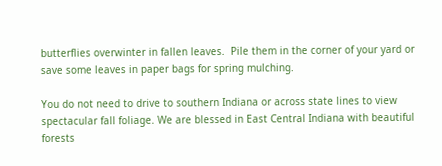butterflies overwinter in fallen leaves.  Pile them in the corner of your yard or save some leaves in paper bags for spring mulching.

You do not need to drive to southern Indiana or across state lines to view spectacular fall foliage. We are blessed in East Central Indiana with beautiful forests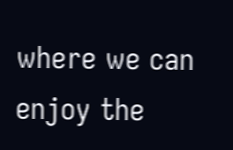where we can enjoy the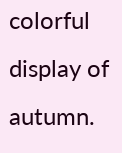colorful display of autumn.